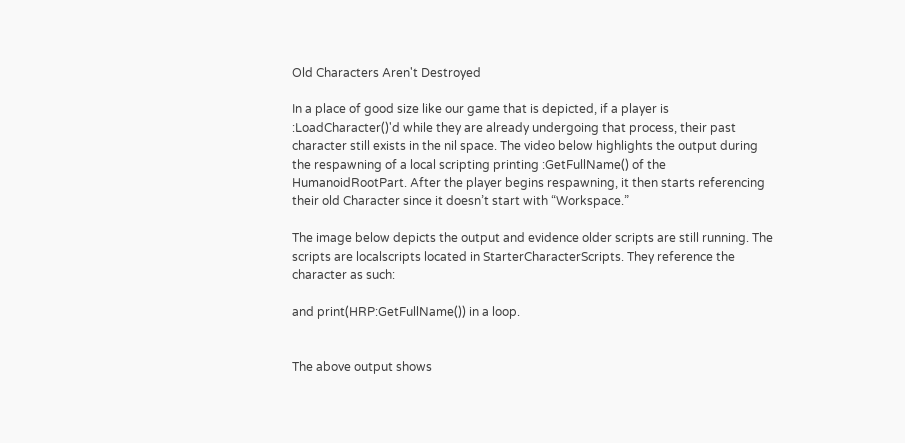Old Characters Aren't Destroyed

In a place of good size like our game that is depicted, if a player is :LoadCharacter()'d while they are already undergoing that process, their past character still exists in the nil space. The video below highlights the output during the respawning of a local scripting printing :GetFullName() of the HumanoidRootPart. After the player begins respawning, it then starts referencing their old Character since it doesn’t start with “Workspace.”

The image below depicts the output and evidence older scripts are still running. The scripts are localscripts located in StarterCharacterScripts. They reference the character as such:

and print(HRP:GetFullName()) in a loop.


The above output shows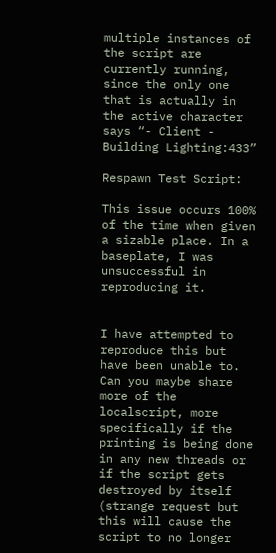multiple instances of the script are currently running, since the only one that is actually in the active character says “- Client - Building Lighting:433”

Respawn Test Script:

This issue occurs 100% of the time when given a sizable place. In a baseplate, I was unsuccessful in reproducing it.


I have attempted to reproduce this but have been unable to. Can you maybe share more of the localscript, more specifically if the printing is being done in any new threads or if the script gets destroyed by itself (strange request but this will cause the script to no longer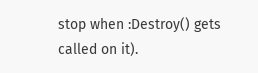stop when :Destroy() gets called on it).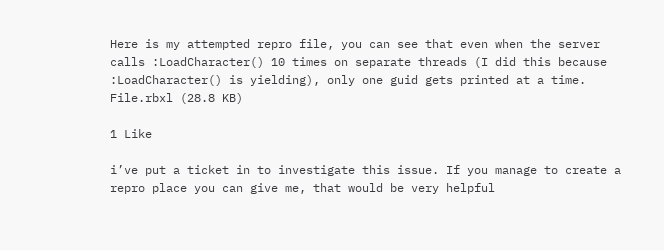Here is my attempted repro file, you can see that even when the server calls :LoadCharacter() 10 times on separate threads (I did this because :LoadCharacter() is yielding), only one guid gets printed at a time.
File.rbxl (28.8 KB)

1 Like

i’ve put a ticket in to investigate this issue. If you manage to create a repro place you can give me, that would be very helpful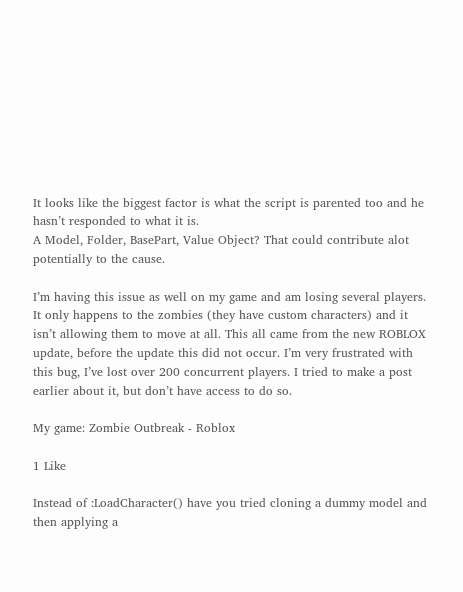It looks like the biggest factor is what the script is parented too and he hasn’t responded to what it is.
A Model, Folder, BasePart, Value Object? That could contribute alot potentially to the cause.

I’m having this issue as well on my game and am losing several players. It only happens to the zombies (they have custom characters) and it isn’t allowing them to move at all. This all came from the new ROBLOX update, before the update this did not occur. I’m very frustrated with this bug, I’ve lost over 200 concurrent players. I tried to make a post earlier about it, but don’t have access to do so.

My game: Zombie Outbreak - Roblox

1 Like

Instead of :LoadCharacter() have you tried cloning a dummy model and then applying a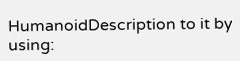HumanoidDescription to it by using: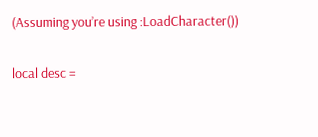(Assuming you’re using :LoadCharacter())

local desc =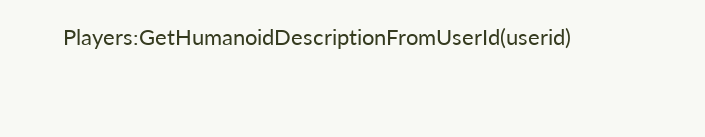Players:GetHumanoidDescriptionFromUserId(userid)